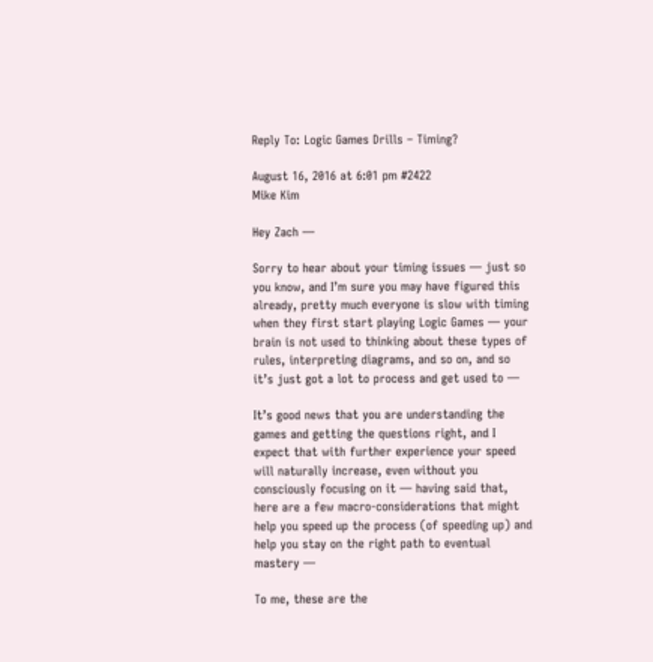Reply To: Logic Games Drills – Timing?

August 16, 2016 at 6:01 pm #2422
Mike Kim

Hey Zach —

Sorry to hear about your timing issues — just so you know, and I’m sure you may have figured this already, pretty much everyone is slow with timing when they first start playing Logic Games — your brain is not used to thinking about these types of rules, interpreting diagrams, and so on, and so it’s just got a lot to process and get used to —

It’s good news that you are understanding the games and getting the questions right, and I expect that with further experience your speed will naturally increase, even without you consciously focusing on it — having said that, here are a few macro-considerations that might help you speed up the process (of speeding up) and help you stay on the right path to eventual mastery —

To me, these are the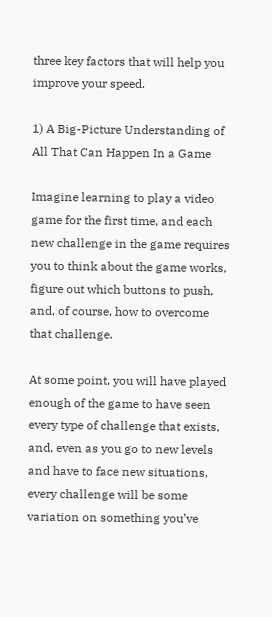three key factors that will help you improve your speed.

1) A Big-Picture Understanding of All That Can Happen In a Game

Imagine learning to play a video game for the first time, and each new challenge in the game requires you to think about the game works, figure out which buttons to push, and, of course, how to overcome that challenge.

At some point, you will have played enough of the game to have seen every type of challenge that exists, and, even as you go to new levels and have to face new situations, every challenge will be some variation on something you’ve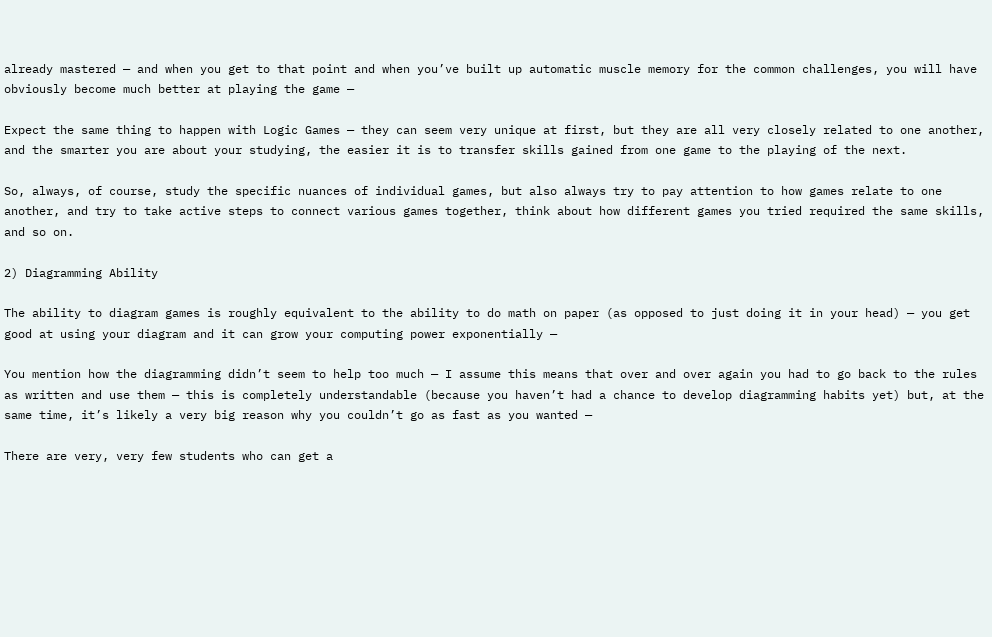already mastered — and when you get to that point and when you’ve built up automatic muscle memory for the common challenges, you will have obviously become much better at playing the game —

Expect the same thing to happen with Logic Games — they can seem very unique at first, but they are all very closely related to one another, and the smarter you are about your studying, the easier it is to transfer skills gained from one game to the playing of the next.

So, always, of course, study the specific nuances of individual games, but also always try to pay attention to how games relate to one another, and try to take active steps to connect various games together, think about how different games you tried required the same skills, and so on.

2) Diagramming Ability

The ability to diagram games is roughly equivalent to the ability to do math on paper (as opposed to just doing it in your head) — you get good at using your diagram and it can grow your computing power exponentially —

You mention how the diagramming didn’t seem to help too much — I assume this means that over and over again you had to go back to the rules as written and use them — this is completely understandable (because you haven’t had a chance to develop diagramming habits yet) but, at the same time, it’s likely a very big reason why you couldn’t go as fast as you wanted —

There are very, very few students who can get a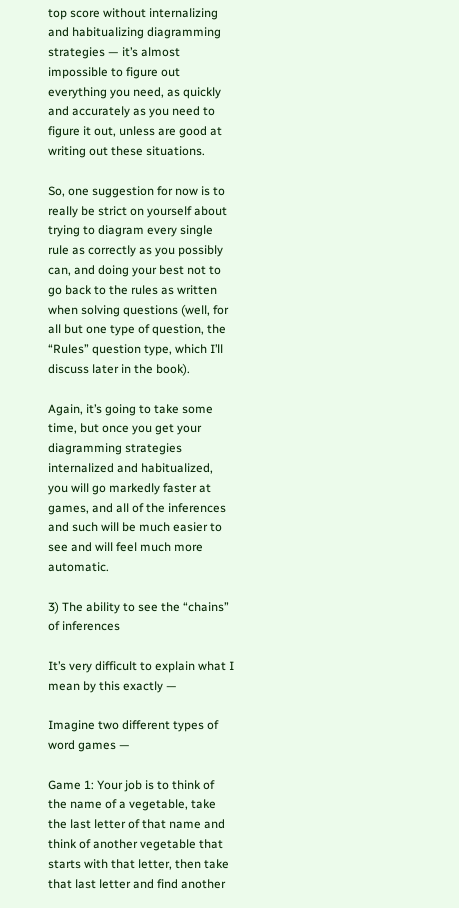top score without internalizing and habitualizing diagramming strategies — it’s almost impossible to figure out everything you need, as quickly and accurately as you need to figure it out, unless are good at writing out these situations.

So, one suggestion for now is to really be strict on yourself about trying to diagram every single rule as correctly as you possibly can, and doing your best not to go back to the rules as written when solving questions (well, for all but one type of question, the “Rules” question type, which I’ll discuss later in the book).

Again, it’s going to take some time, but once you get your diagramming strategies internalized and habitualized, you will go markedly faster at games, and all of the inferences and such will be much easier to see and will feel much more automatic.

3) The ability to see the “chains” of inferences

It’s very difficult to explain what I mean by this exactly —

Imagine two different types of word games —

Game 1: Your job is to think of the name of a vegetable, take the last letter of that name and think of another vegetable that starts with that letter, then take that last letter and find another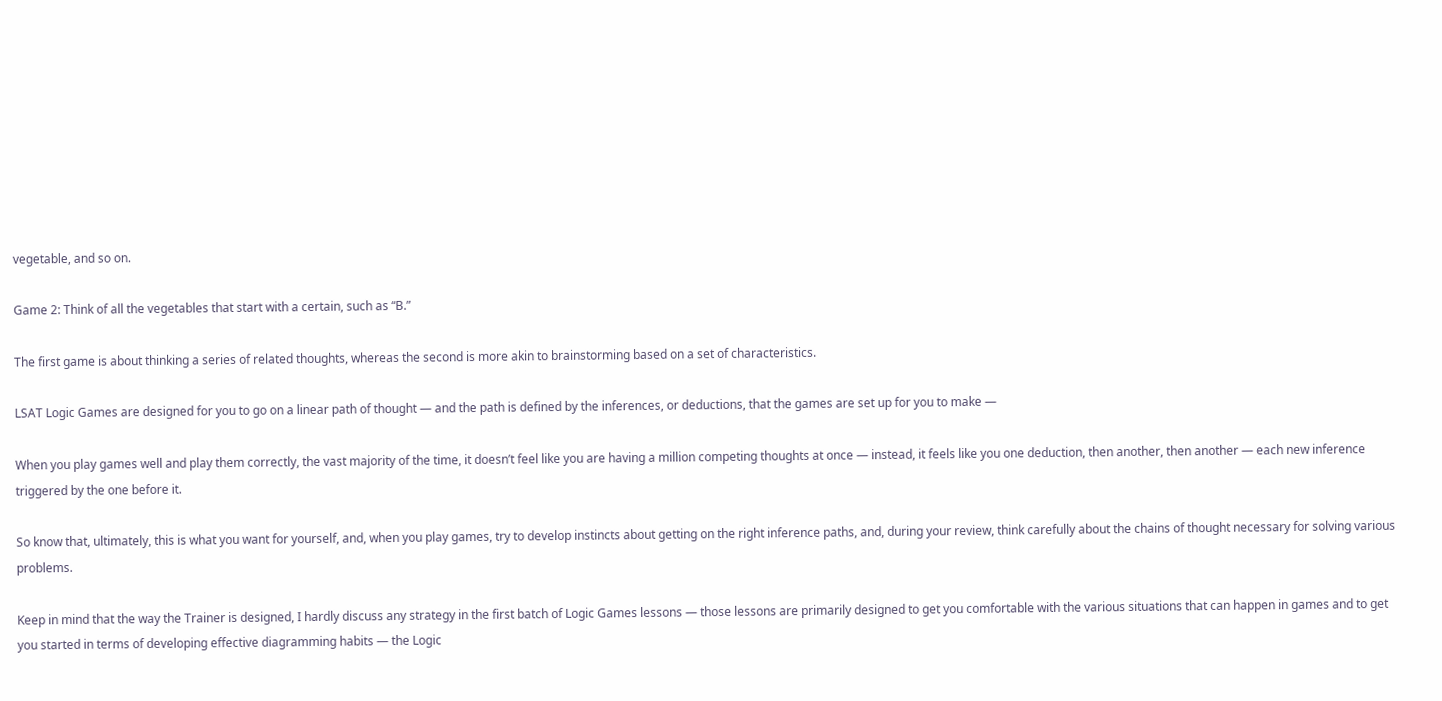vegetable, and so on.

Game 2: Think of all the vegetables that start with a certain, such as “B.”

The first game is about thinking a series of related thoughts, whereas the second is more akin to brainstorming based on a set of characteristics.

LSAT Logic Games are designed for you to go on a linear path of thought — and the path is defined by the inferences, or deductions, that the games are set up for you to make —

When you play games well and play them correctly, the vast majority of the time, it doesn’t feel like you are having a million competing thoughts at once — instead, it feels like you one deduction, then another, then another — each new inference triggered by the one before it.

So know that, ultimately, this is what you want for yourself, and, when you play games, try to develop instincts about getting on the right inference paths, and, during your review, think carefully about the chains of thought necessary for solving various problems.

Keep in mind that the way the Trainer is designed, I hardly discuss any strategy in the first batch of Logic Games lessons — those lessons are primarily designed to get you comfortable with the various situations that can happen in games and to get you started in terms of developing effective diagramming habits — the Logic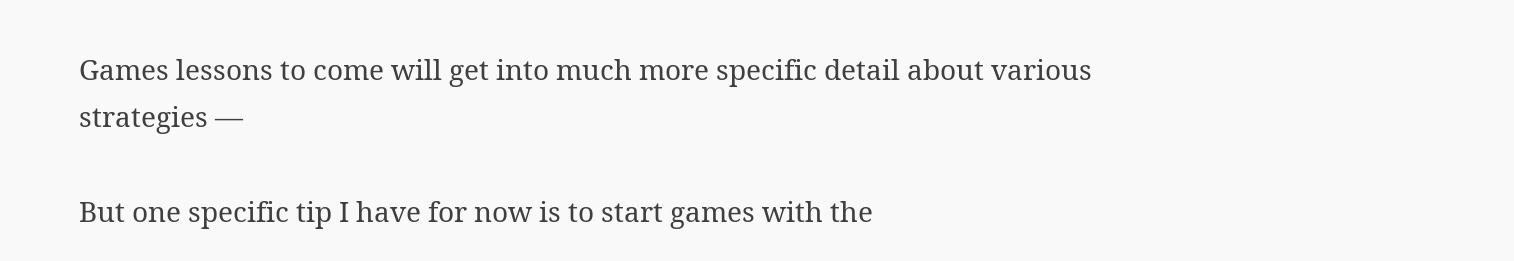Games lessons to come will get into much more specific detail about various strategies —

But one specific tip I have for now is to start games with the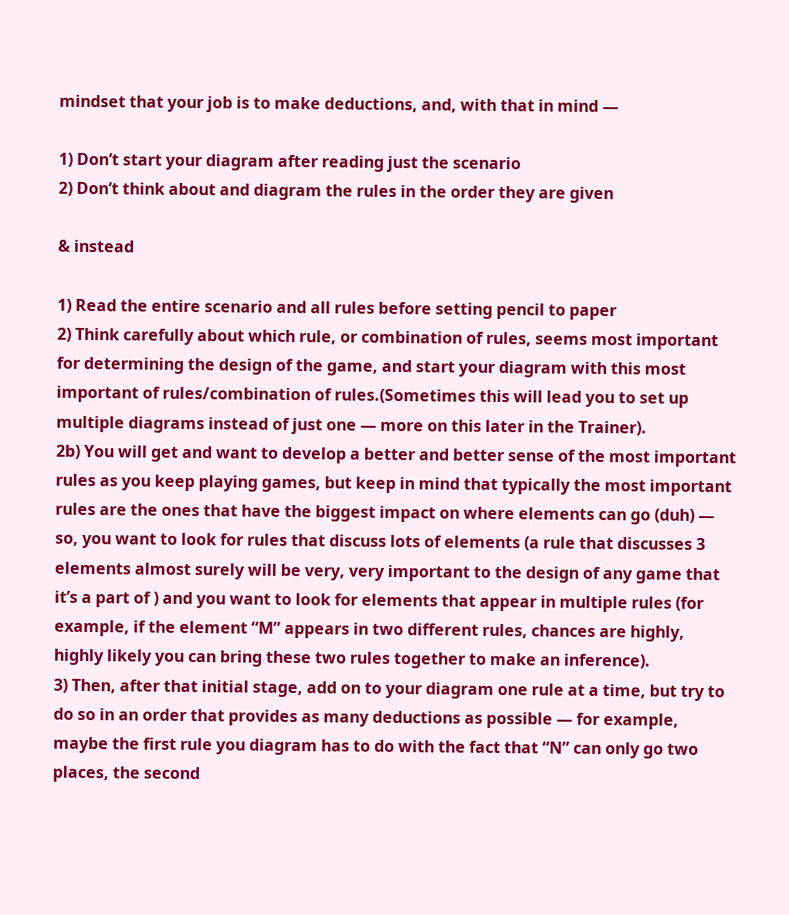mindset that your job is to make deductions, and, with that in mind —

1) Don’t start your diagram after reading just the scenario
2) Don’t think about and diagram the rules in the order they are given

& instead

1) Read the entire scenario and all rules before setting pencil to paper
2) Think carefully about which rule, or combination of rules, seems most important for determining the design of the game, and start your diagram with this most important of rules/combination of rules.(Sometimes this will lead you to set up multiple diagrams instead of just one — more on this later in the Trainer).
2b) You will get and want to develop a better and better sense of the most important rules as you keep playing games, but keep in mind that typically the most important rules are the ones that have the biggest impact on where elements can go (duh) — so, you want to look for rules that discuss lots of elements (a rule that discusses 3 elements almost surely will be very, very important to the design of any game that it’s a part of ) and you want to look for elements that appear in multiple rules (for example, if the element “M” appears in two different rules, chances are highly, highly likely you can bring these two rules together to make an inference).
3) Then, after that initial stage, add on to your diagram one rule at a time, but try to do so in an order that provides as many deductions as possible — for example, maybe the first rule you diagram has to do with the fact that “N” can only go two places, the second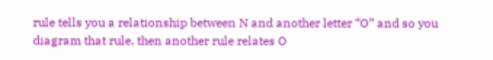rule tells you a relationship between N and another letter “O” and so you diagram that rule, then another rule relates O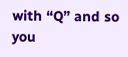with “Q” and so you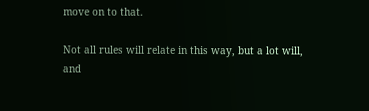move on to that.

Not all rules will relate in this way, but a lot will, and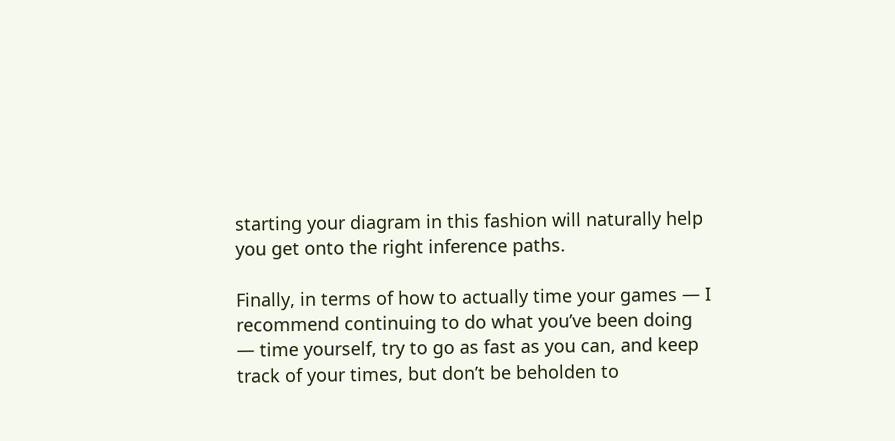starting your diagram in this fashion will naturally help you get onto the right inference paths.

Finally, in terms of how to actually time your games — I recommend continuing to do what you’ve been doing — time yourself, try to go as fast as you can, and keep track of your times, but don’t be beholden to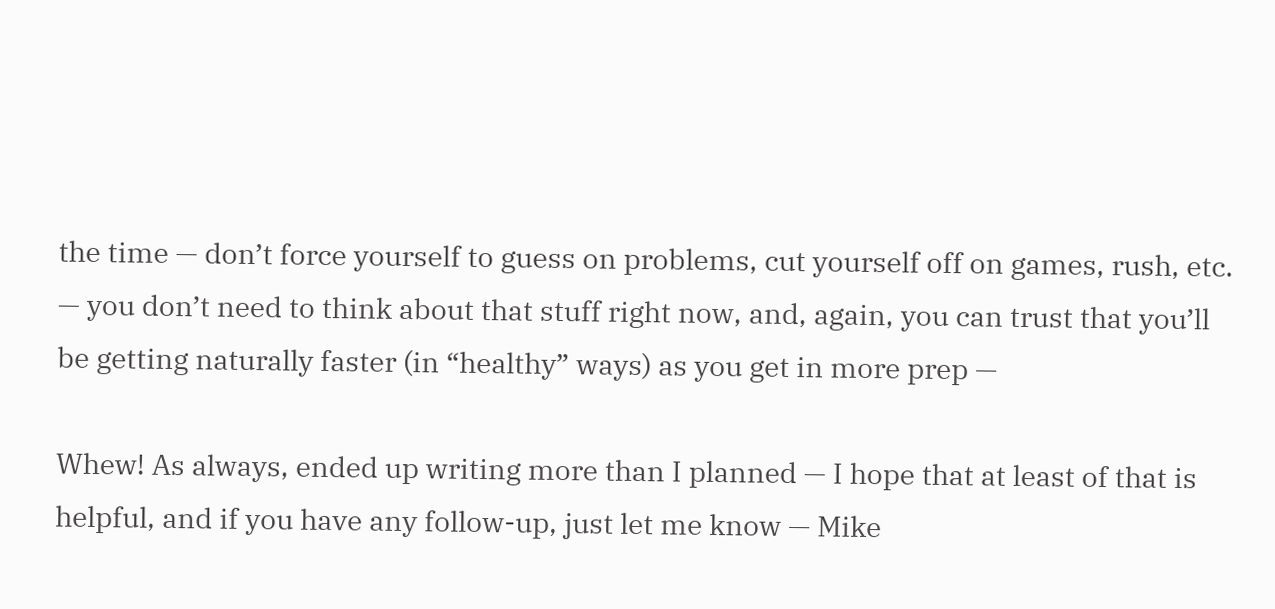the time — don’t force yourself to guess on problems, cut yourself off on games, rush, etc. — you don’t need to think about that stuff right now, and, again, you can trust that you’ll be getting naturally faster (in “healthy” ways) as you get in more prep —

Whew! As always, ended up writing more than I planned — I hope that at least of that is helpful, and if you have any follow-up, just let me know — Mike